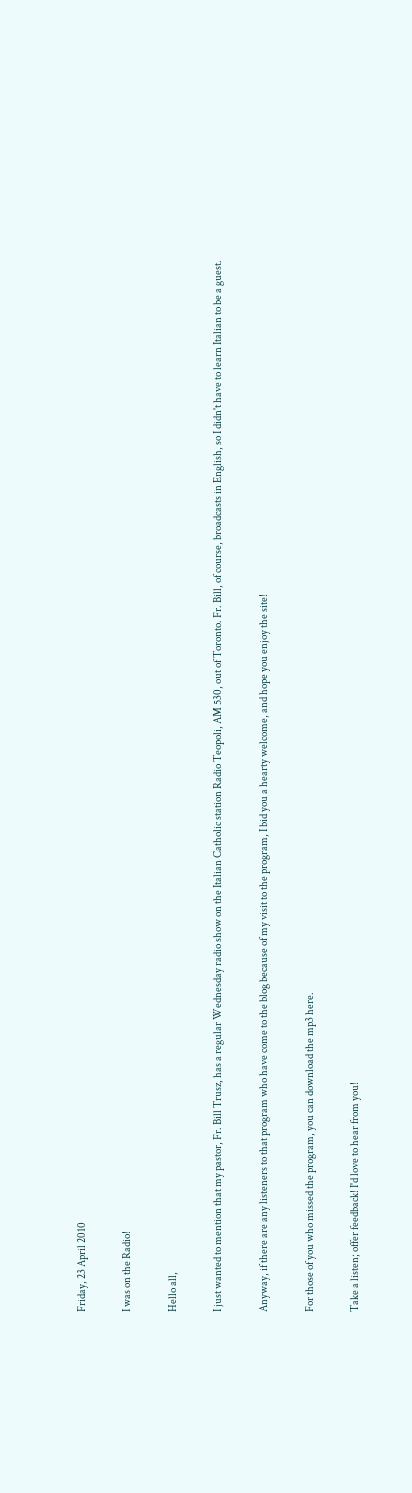Friday, 23 April 2010

I was on the Radio!

Hello all,

I just wanted to mention that my pastor, Fr. Bill Trusz, has a regular Wednesday radio show on the Italian Catholic station Radio Teopoli, AM 530, out of Toronto. Fr. Bill, of course, broadcasts in English, so I didn't have to learn Italian to be a guest.

Anyway, if there are any listeners to that program who have come to the blog because of my visit to the program, I bid you a hearty welcome, and hope you enjoy the site!

For those of you who missed the program, you can download the mp3 here.

Take a listen; offer feedback! I'd love to hear from you!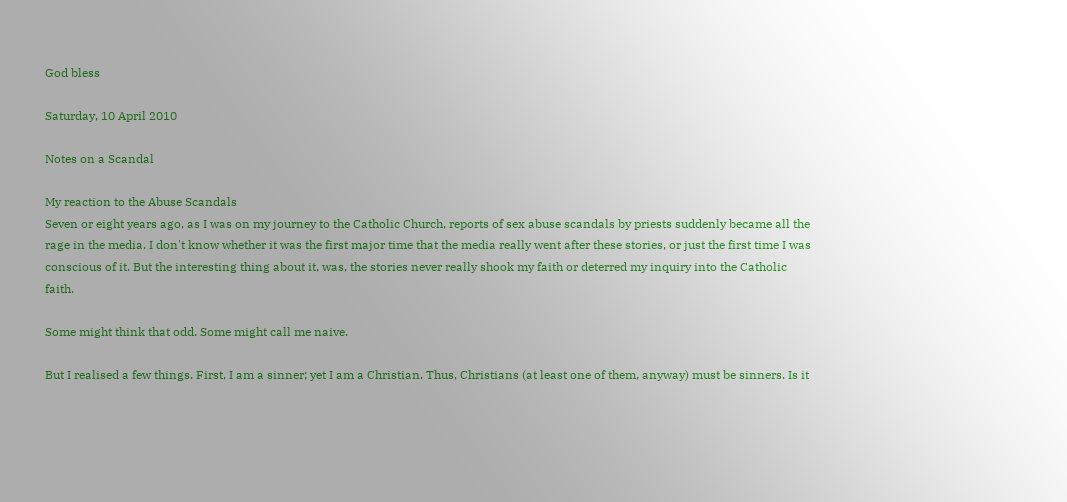God bless

Saturday, 10 April 2010

Notes on a Scandal

My reaction to the Abuse Scandals
Seven or eight years ago, as I was on my journey to the Catholic Church, reports of sex abuse scandals by priests suddenly became all the rage in the media. I don't know whether it was the first major time that the media really went after these stories, or just the first time I was conscious of it. But the interesting thing about it, was, the stories never really shook my faith or deterred my inquiry into the Catholic faith.

Some might think that odd. Some might call me naive.

But I realised a few things. First, I am a sinner; yet I am a Christian. Thus, Christians (at least one of them, anyway) must be sinners. Is it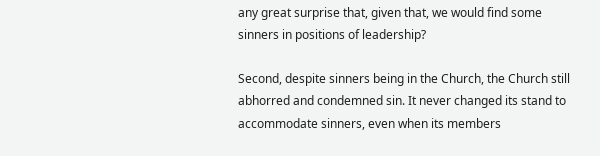any great surprise that, given that, we would find some sinners in positions of leadership?

Second, despite sinners being in the Church, the Church still abhorred and condemned sin. It never changed its stand to accommodate sinners, even when its members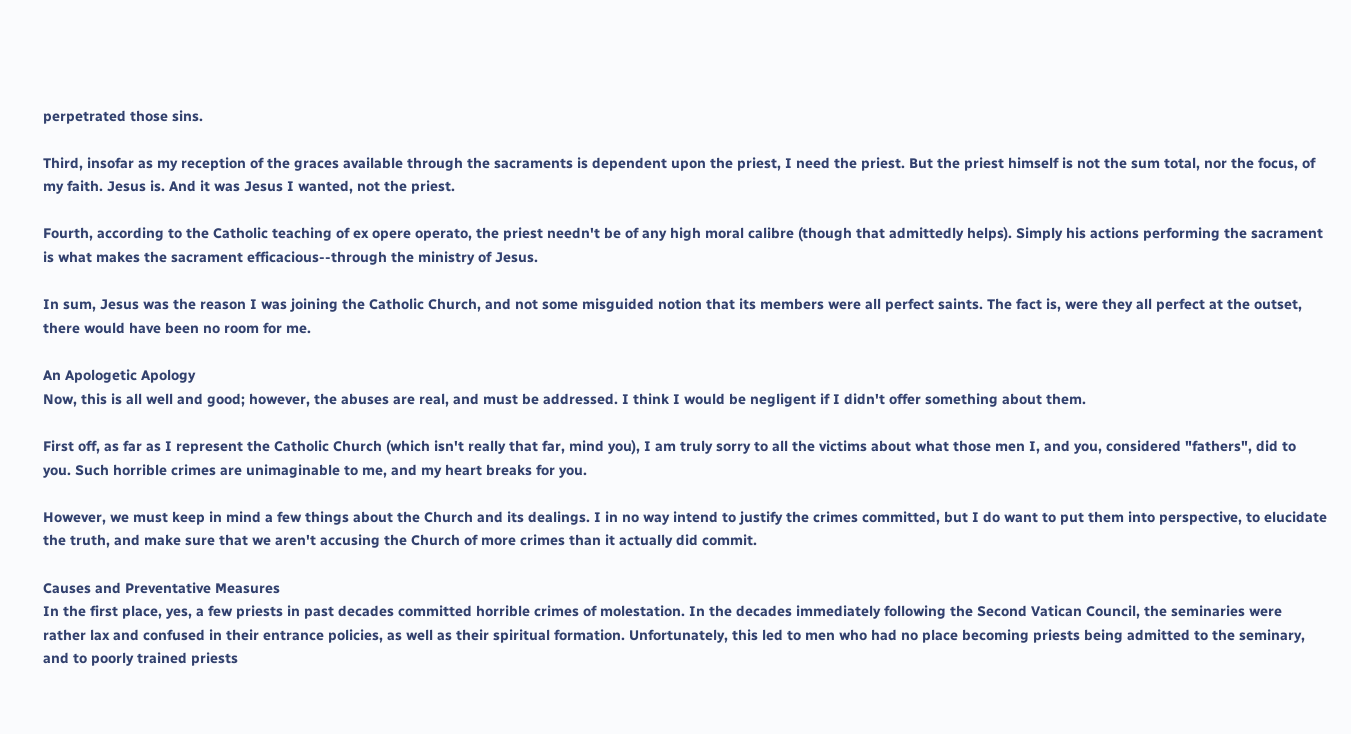perpetrated those sins.

Third, insofar as my reception of the graces available through the sacraments is dependent upon the priest, I need the priest. But the priest himself is not the sum total, nor the focus, of my faith. Jesus is. And it was Jesus I wanted, not the priest.

Fourth, according to the Catholic teaching of ex opere operato, the priest needn't be of any high moral calibre (though that admittedly helps). Simply his actions performing the sacrament is what makes the sacrament efficacious--through the ministry of Jesus.

In sum, Jesus was the reason I was joining the Catholic Church, and not some misguided notion that its members were all perfect saints. The fact is, were they all perfect at the outset, there would have been no room for me.

An Apologetic Apology
Now, this is all well and good; however, the abuses are real, and must be addressed. I think I would be negligent if I didn't offer something about them.

First off, as far as I represent the Catholic Church (which isn't really that far, mind you), I am truly sorry to all the victims about what those men I, and you, considered "fathers", did to you. Such horrible crimes are unimaginable to me, and my heart breaks for you.

However, we must keep in mind a few things about the Church and its dealings. I in no way intend to justify the crimes committed, but I do want to put them into perspective, to elucidate the truth, and make sure that we aren't accusing the Church of more crimes than it actually did commit.

Causes and Preventative Measures
In the first place, yes, a few priests in past decades committed horrible crimes of molestation. In the decades immediately following the Second Vatican Council, the seminaries were rather lax and confused in their entrance policies, as well as their spiritual formation. Unfortunately, this led to men who had no place becoming priests being admitted to the seminary, and to poorly trained priests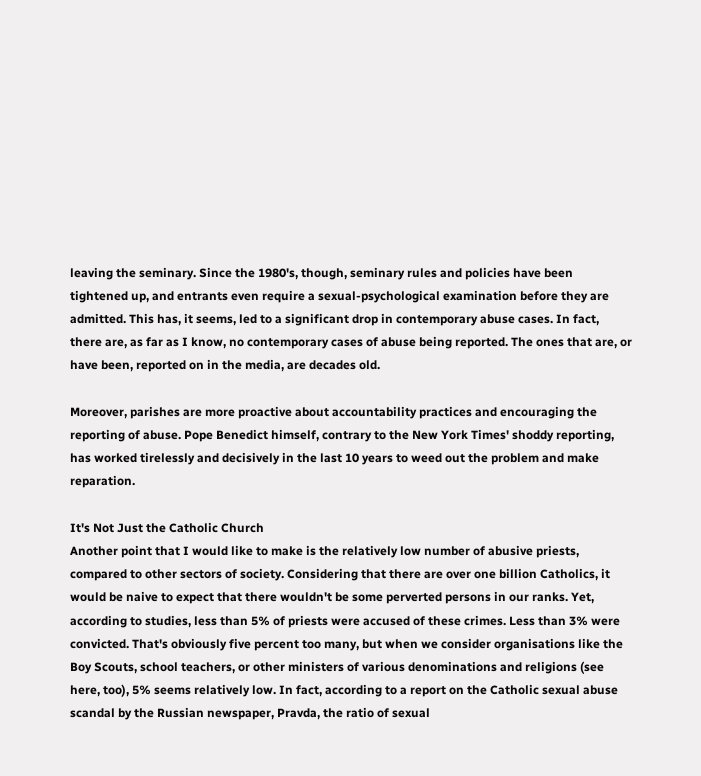leaving the seminary. Since the 1980's, though, seminary rules and policies have been tightened up, and entrants even require a sexual-psychological examination before they are admitted. This has, it seems, led to a significant drop in contemporary abuse cases. In fact, there are, as far as I know, no contemporary cases of abuse being reported. The ones that are, or have been, reported on in the media, are decades old.

Moreover, parishes are more proactive about accountability practices and encouraging the reporting of abuse. Pope Benedict himself, contrary to the New York Times' shoddy reporting, has worked tirelessly and decisively in the last 10 years to weed out the problem and make reparation.

It's Not Just the Catholic Church
Another point that I would like to make is the relatively low number of abusive priests, compared to other sectors of society. Considering that there are over one billion Catholics, it would be naive to expect that there wouldn't be some perverted persons in our ranks. Yet, according to studies, less than 5% of priests were accused of these crimes. Less than 3% were convicted. That's obviously five percent too many, but when we consider organisations like the Boy Scouts, school teachers, or other ministers of various denominations and religions (see here, too), 5% seems relatively low. In fact, according to a report on the Catholic sexual abuse scandal by the Russian newspaper, Pravda, the ratio of sexual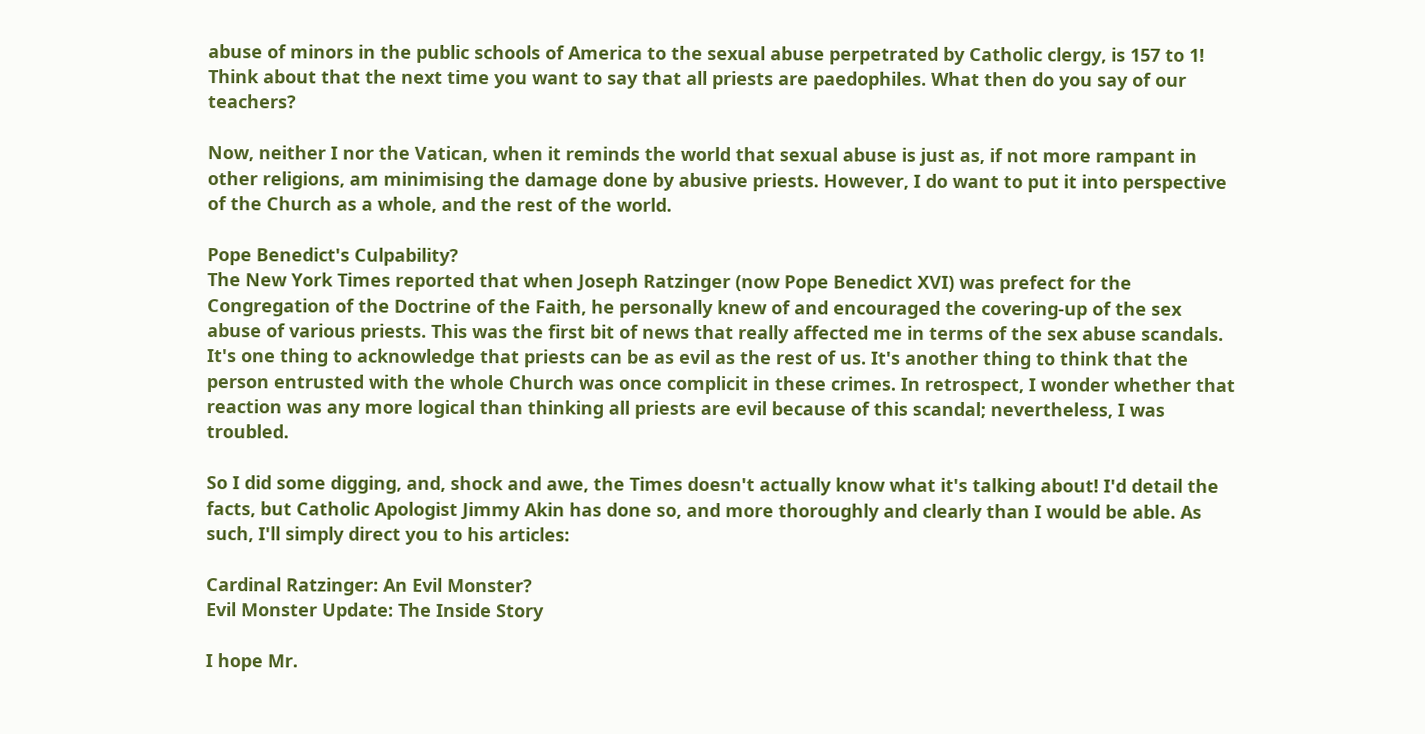abuse of minors in the public schools of America to the sexual abuse perpetrated by Catholic clergy, is 157 to 1! Think about that the next time you want to say that all priests are paedophiles. What then do you say of our teachers?

Now, neither I nor the Vatican, when it reminds the world that sexual abuse is just as, if not more rampant in other religions, am minimising the damage done by abusive priests. However, I do want to put it into perspective of the Church as a whole, and the rest of the world.

Pope Benedict's Culpability?
The New York Times reported that when Joseph Ratzinger (now Pope Benedict XVI) was prefect for the Congregation of the Doctrine of the Faith, he personally knew of and encouraged the covering-up of the sex abuse of various priests. This was the first bit of news that really affected me in terms of the sex abuse scandals. It's one thing to acknowledge that priests can be as evil as the rest of us. It's another thing to think that the person entrusted with the whole Church was once complicit in these crimes. In retrospect, I wonder whether that reaction was any more logical than thinking all priests are evil because of this scandal; nevertheless, I was troubled.

So I did some digging, and, shock and awe, the Times doesn't actually know what it's talking about! I'd detail the facts, but Catholic Apologist Jimmy Akin has done so, and more thoroughly and clearly than I would be able. As such, I'll simply direct you to his articles:

Cardinal Ratzinger: An Evil Monster?
Evil Monster Update: The Inside Story

I hope Mr.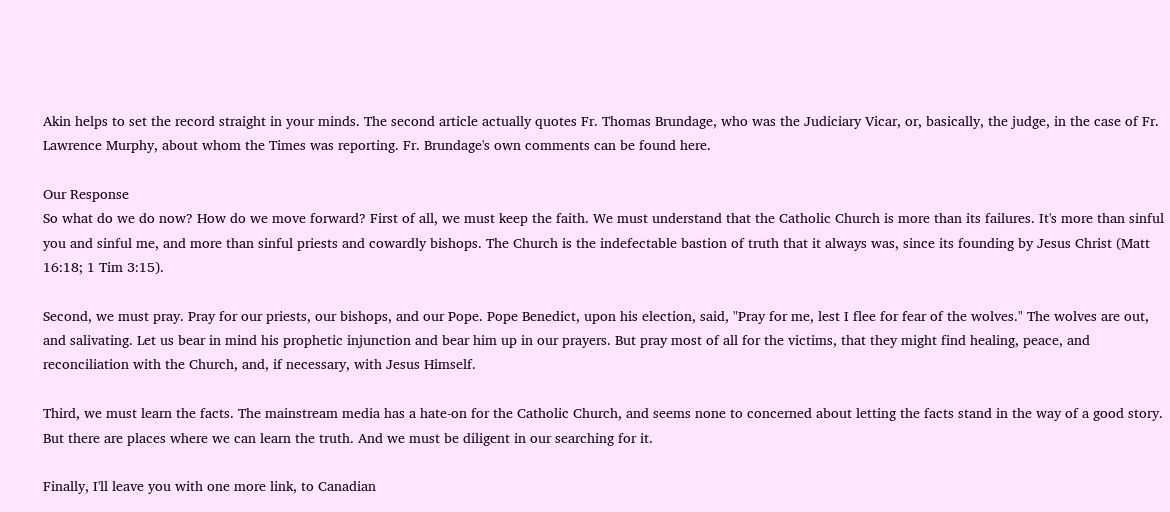Akin helps to set the record straight in your minds. The second article actually quotes Fr. Thomas Brundage, who was the Judiciary Vicar, or, basically, the judge, in the case of Fr. Lawrence Murphy, about whom the Times was reporting. Fr. Brundage's own comments can be found here.

Our Response
So what do we do now? How do we move forward? First of all, we must keep the faith. We must understand that the Catholic Church is more than its failures. It's more than sinful you and sinful me, and more than sinful priests and cowardly bishops. The Church is the indefectable bastion of truth that it always was, since its founding by Jesus Christ (Matt 16:18; 1 Tim 3:15).

Second, we must pray. Pray for our priests, our bishops, and our Pope. Pope Benedict, upon his election, said, "Pray for me, lest I flee for fear of the wolves." The wolves are out, and salivating. Let us bear in mind his prophetic injunction and bear him up in our prayers. But pray most of all for the victims, that they might find healing, peace, and reconciliation with the Church, and, if necessary, with Jesus Himself.

Third, we must learn the facts. The mainstream media has a hate-on for the Catholic Church, and seems none to concerned about letting the facts stand in the way of a good story. But there are places where we can learn the truth. And we must be diligent in our searching for it.

Finally, I'll leave you with one more link, to Canadian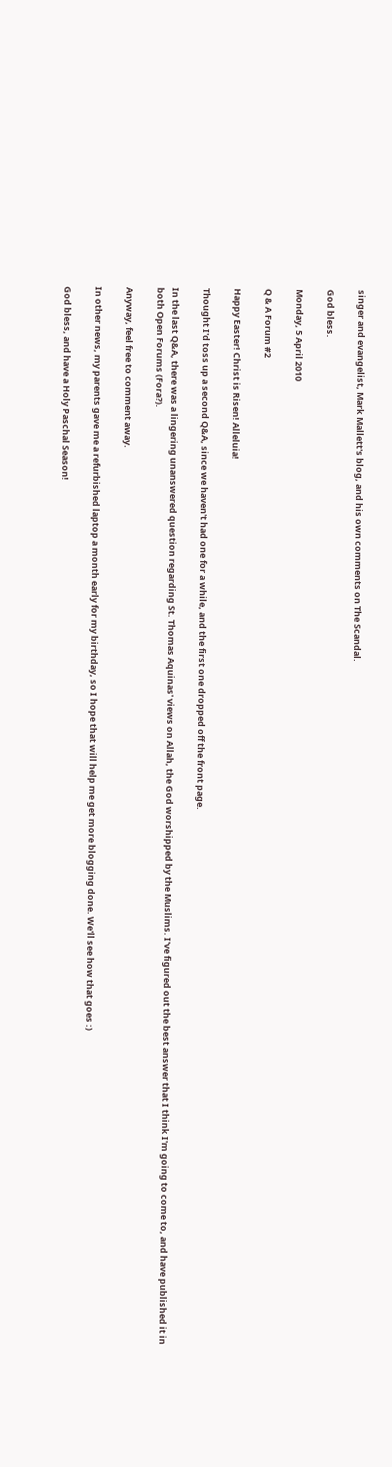singer and evangelist, Mark Mallett's blog, and his own comments on The Scandal.

God bless.

Monday, 5 April 2010

Q & A Forum #2

Happy Easter! Christ is Risen! Alleluia!

Thought I'd toss up a second Q&A, since we haven't had one for a while, and the first one dropped off the front page.

In the last Q&A, there was a lingering unanswered question regarding St. Thomas Aquinas' views on Allah, the God worshipped by the Muslims. I've figured out the best answer that I think I'm going to come to, and have published it in both Open Forums (Fora?).

Anyway, feel free to comment away.

In other news, my parents gave me a refurbished laptop a month early for my birthday, so I hope that will help me get more blogging done. We'll see how that goes :)

God bless, and have a Holy Paschal Season!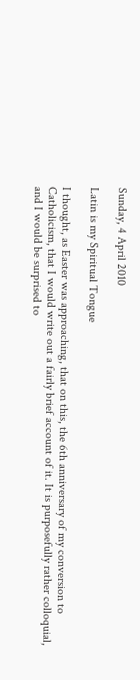Sunday, 4 April 2010

Latin is my Spiritual Tongue

I thought, as Easter was approaching, that on this, the 6th anniversary of my conversion to Catholicism, that I would write out a fairly brief account of it. It is purposefully rather colloquial, and I would be surprised to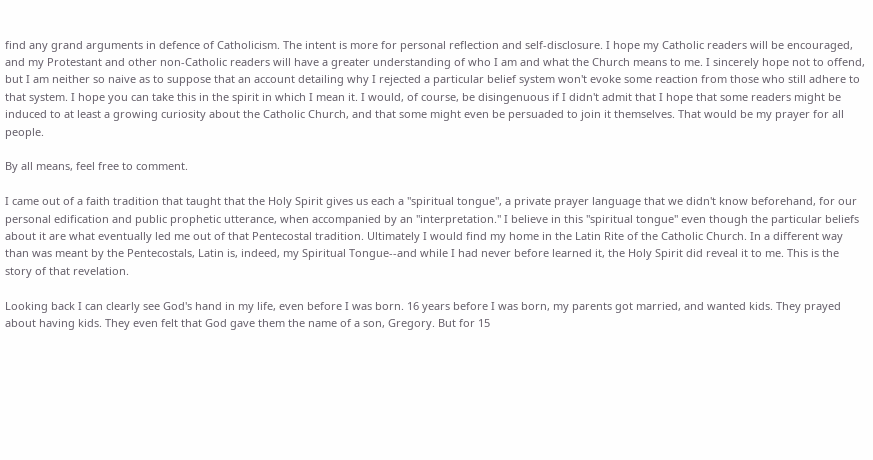find any grand arguments in defence of Catholicism. The intent is more for personal reflection and self-disclosure. I hope my Catholic readers will be encouraged, and my Protestant and other non-Catholic readers will have a greater understanding of who I am and what the Church means to me. I sincerely hope not to offend, but I am neither so naive as to suppose that an account detailing why I rejected a particular belief system won't evoke some reaction from those who still adhere to that system. I hope you can take this in the spirit in which I mean it. I would, of course, be disingenuous if I didn't admit that I hope that some readers might be induced to at least a growing curiosity about the Catholic Church, and that some might even be persuaded to join it themselves. That would be my prayer for all people.

By all means, feel free to comment.

I came out of a faith tradition that taught that the Holy Spirit gives us each a "spiritual tongue", a private prayer language that we didn't know beforehand, for our personal edification and public prophetic utterance, when accompanied by an "interpretation." I believe in this "spiritual tongue" even though the particular beliefs about it are what eventually led me out of that Pentecostal tradition. Ultimately I would find my home in the Latin Rite of the Catholic Church. In a different way than was meant by the Pentecostals, Latin is, indeed, my Spiritual Tongue--and while I had never before learned it, the Holy Spirit did reveal it to me. This is the story of that revelation.

Looking back I can clearly see God's hand in my life, even before I was born. 16 years before I was born, my parents got married, and wanted kids. They prayed about having kids. They even felt that God gave them the name of a son, Gregory. But for 15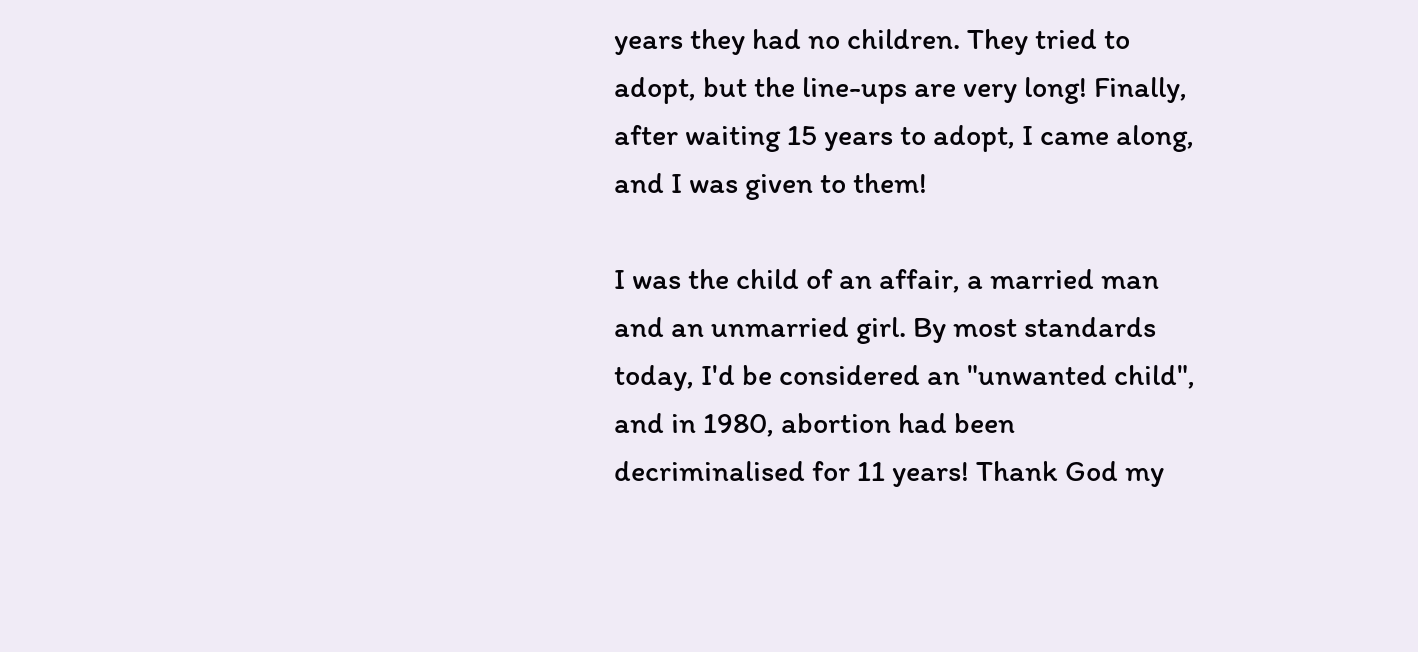years they had no children. They tried to adopt, but the line-ups are very long! Finally, after waiting 15 years to adopt, I came along, and I was given to them!

I was the child of an affair, a married man and an unmarried girl. By most standards today, I'd be considered an "unwanted child", and in 1980, abortion had been decriminalised for 11 years! Thank God my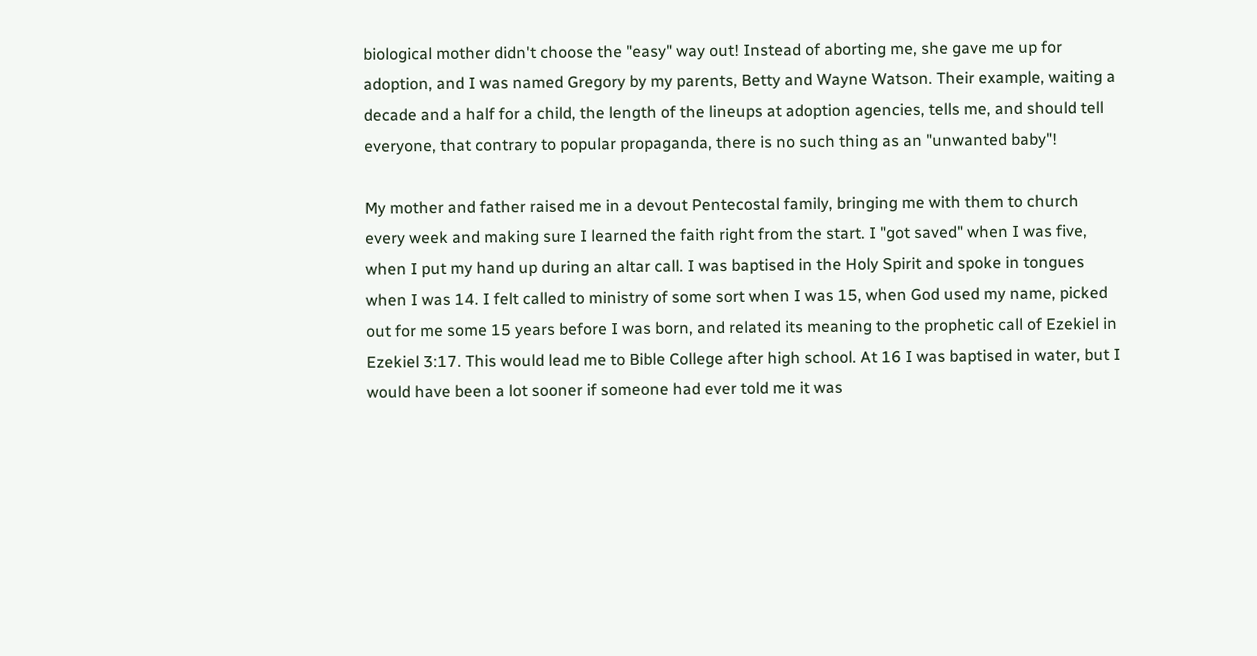biological mother didn't choose the "easy" way out! Instead of aborting me, she gave me up for adoption, and I was named Gregory by my parents, Betty and Wayne Watson. Their example, waiting a decade and a half for a child, the length of the lineups at adoption agencies, tells me, and should tell everyone, that contrary to popular propaganda, there is no such thing as an "unwanted baby"!

My mother and father raised me in a devout Pentecostal family, bringing me with them to church every week and making sure I learned the faith right from the start. I "got saved" when I was five, when I put my hand up during an altar call. I was baptised in the Holy Spirit and spoke in tongues when I was 14. I felt called to ministry of some sort when I was 15, when God used my name, picked out for me some 15 years before I was born, and related its meaning to the prophetic call of Ezekiel in Ezekiel 3:17. This would lead me to Bible College after high school. At 16 I was baptised in water, but I would have been a lot sooner if someone had ever told me it was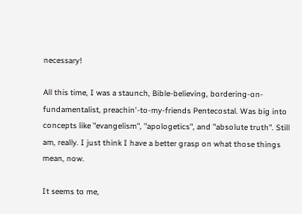necessary!

All this time, I was a staunch, Bible-believing, bordering-on-fundamentalist, preachin'-to-my-friends Pentecostal. Was big into concepts like "evangelism", "apologetics", and "absolute truth". Still am, really. I just think I have a better grasp on what those things mean, now.

It seems to me,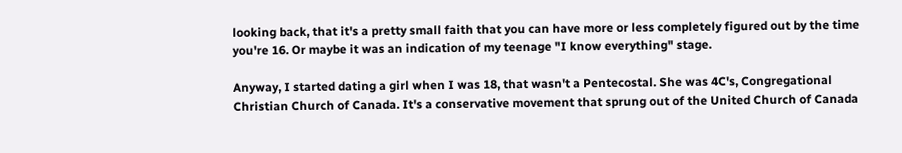looking back, that it's a pretty small faith that you can have more or less completely figured out by the time you're 16. Or maybe it was an indication of my teenage "I know everything" stage.

Anyway, I started dating a girl when I was 18, that wasn't a Pentecostal. She was 4C's, Congregational Christian Church of Canada. It's a conservative movement that sprung out of the United Church of Canada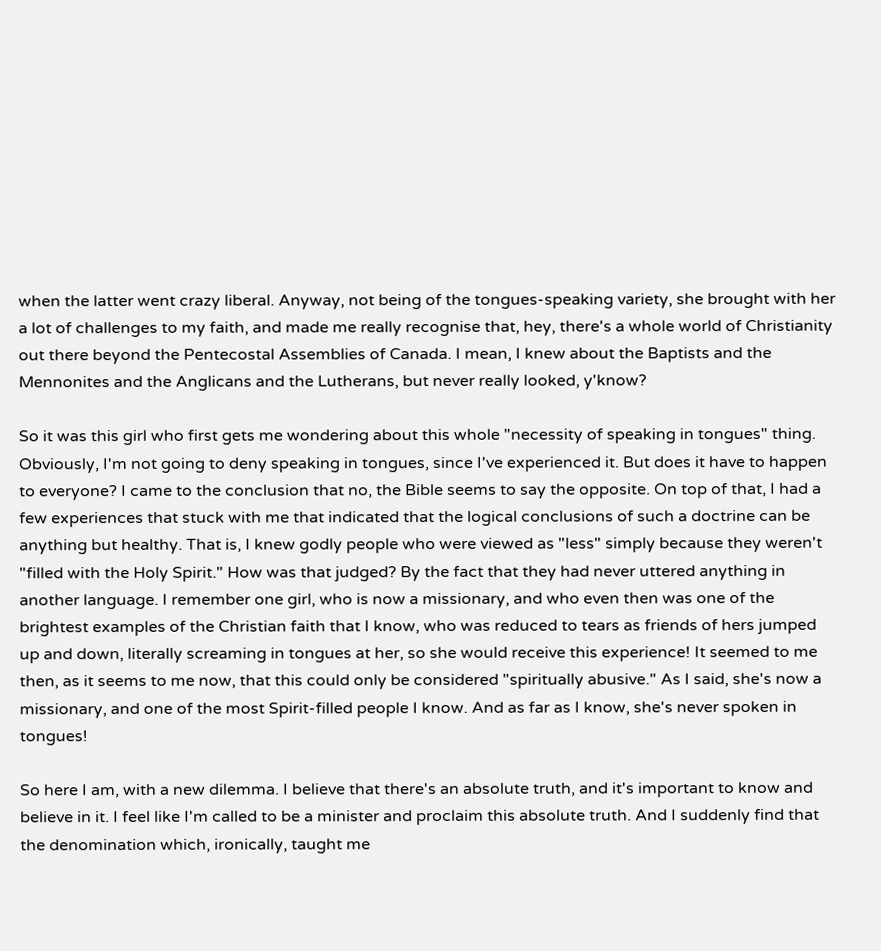when the latter went crazy liberal. Anyway, not being of the tongues-speaking variety, she brought with her a lot of challenges to my faith, and made me really recognise that, hey, there's a whole world of Christianity out there beyond the Pentecostal Assemblies of Canada. I mean, I knew about the Baptists and the Mennonites and the Anglicans and the Lutherans, but never really looked, y'know?

So it was this girl who first gets me wondering about this whole "necessity of speaking in tongues" thing. Obviously, I'm not going to deny speaking in tongues, since I've experienced it. But does it have to happen to everyone? I came to the conclusion that no, the Bible seems to say the opposite. On top of that, I had a few experiences that stuck with me that indicated that the logical conclusions of such a doctrine can be anything but healthy. That is, I knew godly people who were viewed as "less" simply because they weren't "filled with the Holy Spirit." How was that judged? By the fact that they had never uttered anything in another language. I remember one girl, who is now a missionary, and who even then was one of the brightest examples of the Christian faith that I know, who was reduced to tears as friends of hers jumped up and down, literally screaming in tongues at her, so she would receive this experience! It seemed to me then, as it seems to me now, that this could only be considered "spiritually abusive." As I said, she's now a missionary, and one of the most Spirit-filled people I know. And as far as I know, she's never spoken in tongues!

So here I am, with a new dilemma. I believe that there's an absolute truth, and it's important to know and believe in it. I feel like I'm called to be a minister and proclaim this absolute truth. And I suddenly find that the denomination which, ironically, taught me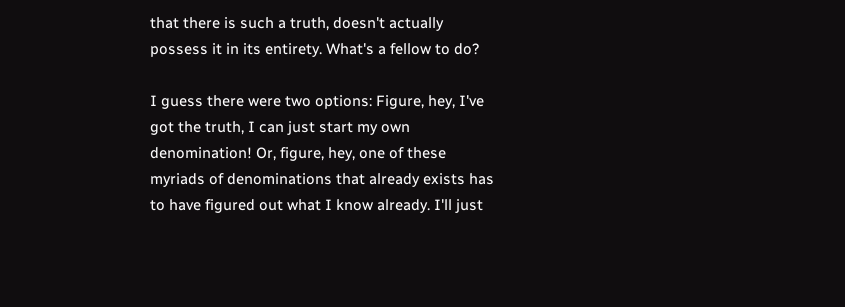that there is such a truth, doesn't actually possess it in its entirety. What's a fellow to do?

I guess there were two options: Figure, hey, I've got the truth, I can just start my own denomination! Or, figure, hey, one of these myriads of denominations that already exists has to have figured out what I know already. I'll just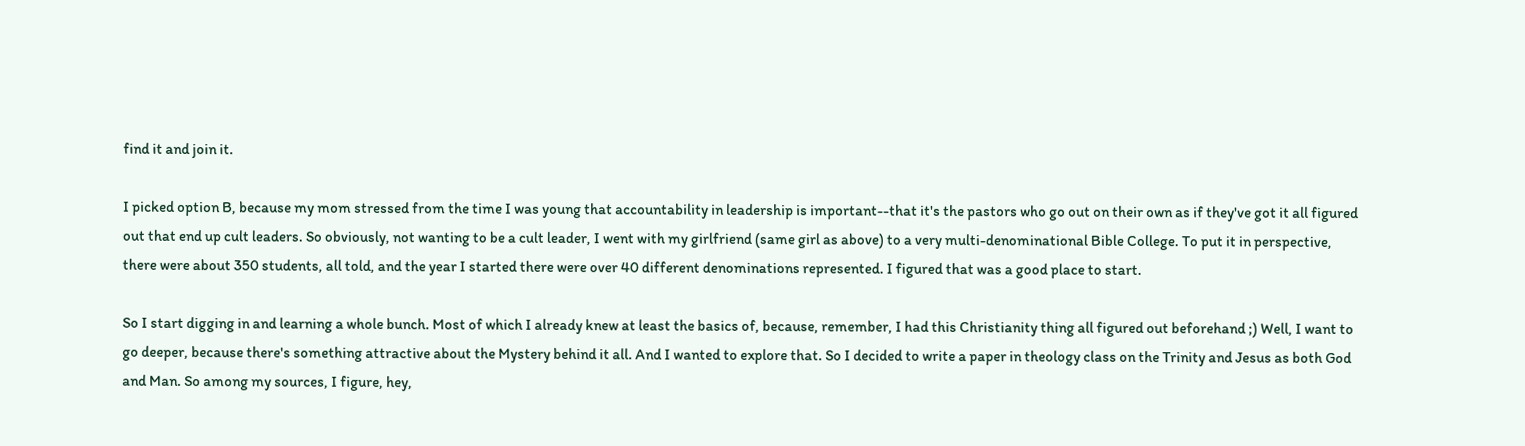find it and join it.

I picked option B, because my mom stressed from the time I was young that accountability in leadership is important--that it's the pastors who go out on their own as if they've got it all figured out that end up cult leaders. So obviously, not wanting to be a cult leader, I went with my girlfriend (same girl as above) to a very multi-denominational Bible College. To put it in perspective, there were about 350 students, all told, and the year I started there were over 40 different denominations represented. I figured that was a good place to start.

So I start digging in and learning a whole bunch. Most of which I already knew at least the basics of, because, remember, I had this Christianity thing all figured out beforehand ;) Well, I want to go deeper, because there's something attractive about the Mystery behind it all. And I wanted to explore that. So I decided to write a paper in theology class on the Trinity and Jesus as both God and Man. So among my sources, I figure, hey,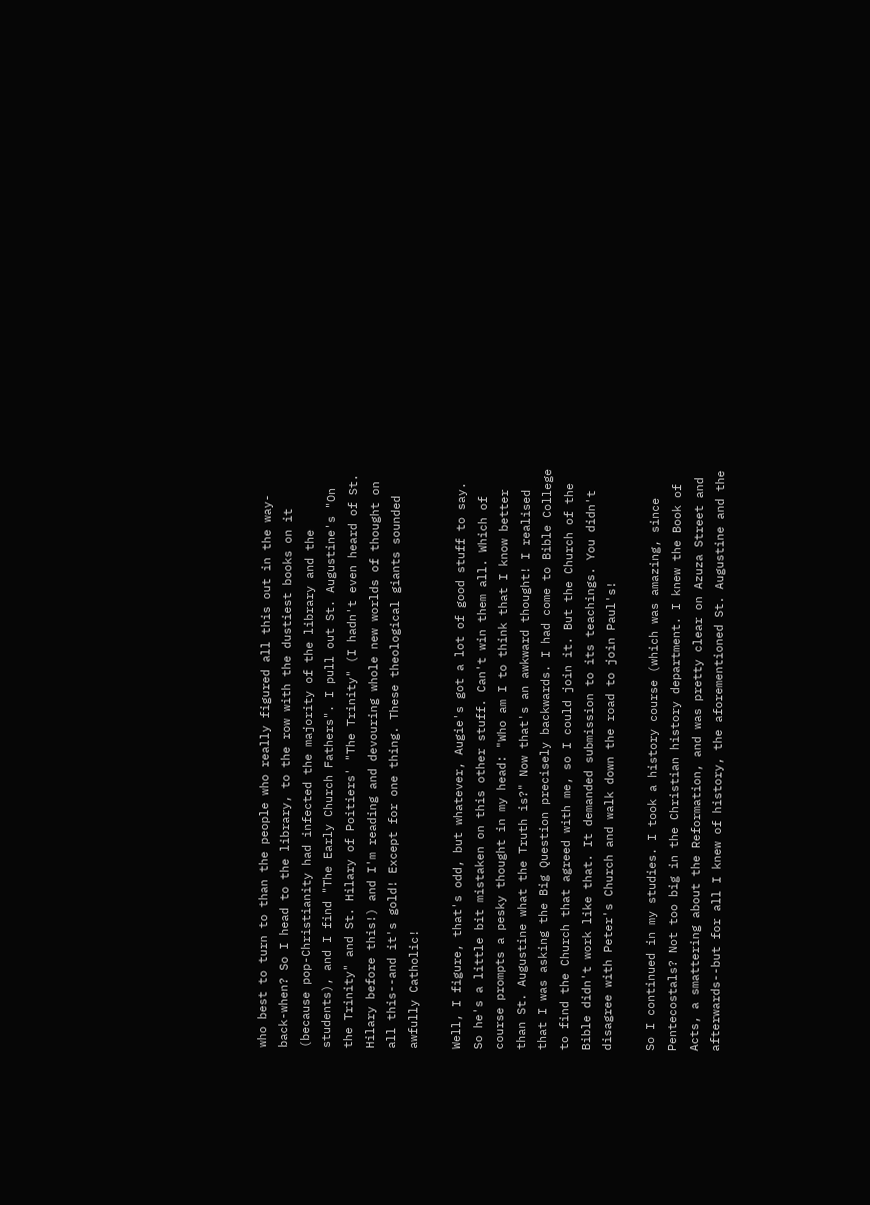who best to turn to than the people who really figured all this out in the way-back-when? So I head to the library, to the row with the dustiest books on it (because pop-Christianity had infected the majority of the library and the students), and I find "The Early Church Fathers". I pull out St. Augustine's "On the Trinity" and St. Hilary of Poitiers' "The Trinity" (I hadn't even heard of St. Hilary before this!) and I'm reading and devouring whole new worlds of thought on all this--and it's gold! Except for one thing. These theological giants sounded awfully Catholic!

Well, I figure, that's odd, but whatever, Augie's got a lot of good stuff to say. So he's a little bit mistaken on this other stuff. Can't win them all. Which of course prompts a pesky thought in my head: "Who am I to think that I know better than St. Augustine what the Truth is?" Now that's an awkward thought! I realised that I was asking the Big Question precisely backwards. I had come to Bible College to find the Church that agreed with me, so I could join it. But the Church of the Bible didn't work like that. It demanded submission to its teachings. You didn't disagree with Peter's Church and walk down the road to join Paul's!

So I continued in my studies. I took a history course (which was amazing, since Pentecostals? Not too big in the Christian history department. I knew the Book of Acts, a smattering about the Reformation, and was pretty clear on Azuza Street and afterwards--but for all I knew of history, the aforementioned St. Augustine and the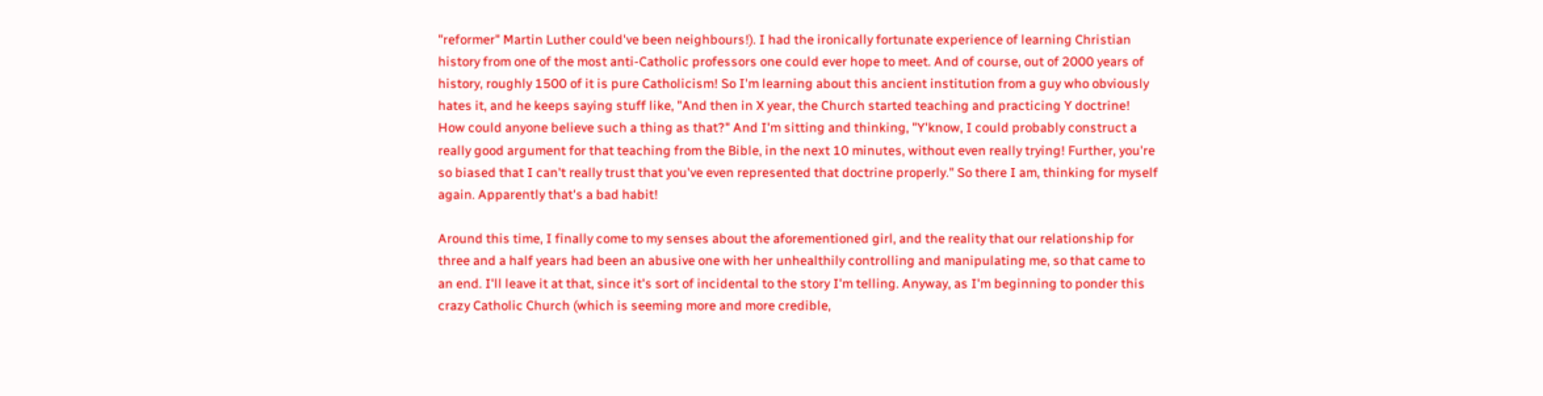"reformer" Martin Luther could've been neighbours!). I had the ironically fortunate experience of learning Christian history from one of the most anti-Catholic professors one could ever hope to meet. And of course, out of 2000 years of history, roughly 1500 of it is pure Catholicism! So I'm learning about this ancient institution from a guy who obviously hates it, and he keeps saying stuff like, "And then in X year, the Church started teaching and practicing Y doctrine! How could anyone believe such a thing as that?" And I'm sitting and thinking, "Y'know, I could probably construct a really good argument for that teaching from the Bible, in the next 10 minutes, without even really trying! Further, you're so biased that I can't really trust that you've even represented that doctrine properly." So there I am, thinking for myself again. Apparently that's a bad habit!

Around this time, I finally come to my senses about the aforementioned girl, and the reality that our relationship for three and a half years had been an abusive one with her unhealthily controlling and manipulating me, so that came to an end. I'll leave it at that, since it's sort of incidental to the story I'm telling. Anyway, as I'm beginning to ponder this crazy Catholic Church (which is seeming more and more credible,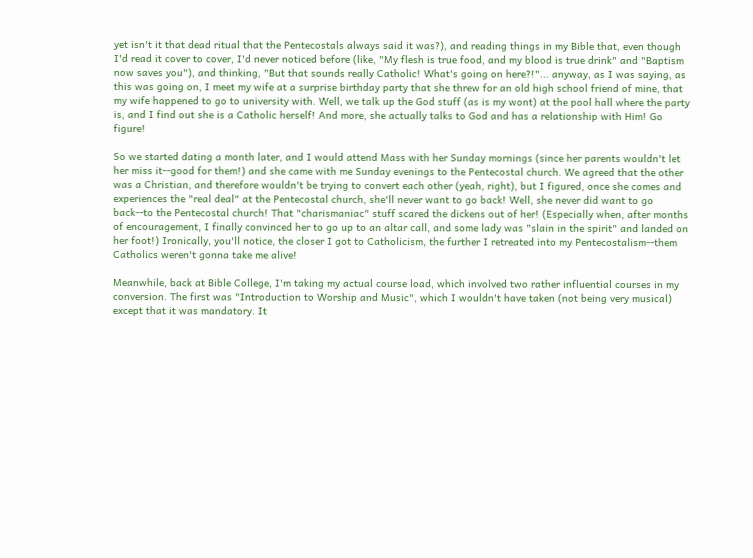yet isn't it that dead ritual that the Pentecostals always said it was?), and reading things in my Bible that, even though I'd read it cover to cover, I'd never noticed before (like, "My flesh is true food, and my blood is true drink" and "Baptism now saves you"), and thinking, "But that sounds really Catholic! What's going on here?!"... anyway, as I was saying, as this was going on, I meet my wife at a surprise birthday party that she threw for an old high school friend of mine, that my wife happened to go to university with. Well, we talk up the God stuff (as is my wont) at the pool hall where the party is, and I find out she is a Catholic herself! And more, she actually talks to God and has a relationship with Him! Go figure!

So we started dating a month later, and I would attend Mass with her Sunday mornings (since her parents wouldn't let her miss it--good for them!) and she came with me Sunday evenings to the Pentecostal church. We agreed that the other was a Christian, and therefore wouldn't be trying to convert each other (yeah, right), but I figured, once she comes and experiences the "real deal" at the Pentecostal church, she'll never want to go back! Well, she never did want to go back--to the Pentecostal church! That "charismaniac" stuff scared the dickens out of her! (Especially when, after months of encouragement, I finally convinced her to go up to an altar call, and some lady was "slain in the spirit" and landed on her foot!) Ironically, you'll notice, the closer I got to Catholicism, the further I retreated into my Pentecostalism--them Catholics weren't gonna take me alive!

Meanwhile, back at Bible College, I'm taking my actual course load, which involved two rather influential courses in my conversion. The first was "Introduction to Worship and Music", which I wouldn't have taken (not being very musical) except that it was mandatory. It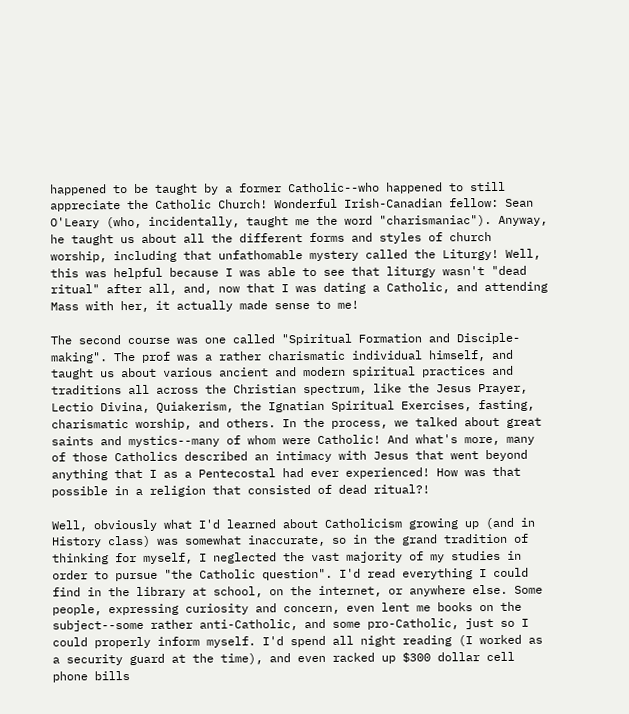happened to be taught by a former Catholic--who happened to still appreciate the Catholic Church! Wonderful Irish-Canadian fellow: Sean O'Leary (who, incidentally, taught me the word "charismaniac"). Anyway, he taught us about all the different forms and styles of church worship, including that unfathomable mystery called the Liturgy! Well, this was helpful because I was able to see that liturgy wasn't "dead ritual" after all, and, now that I was dating a Catholic, and attending Mass with her, it actually made sense to me!

The second course was one called "Spiritual Formation and Disciple-making". The prof was a rather charismatic individual himself, and taught us about various ancient and modern spiritual practices and traditions all across the Christian spectrum, like the Jesus Prayer, Lectio Divina, Quiakerism, the Ignatian Spiritual Exercises, fasting, charismatic worship, and others. In the process, we talked about great saints and mystics--many of whom were Catholic! And what's more, many of those Catholics described an intimacy with Jesus that went beyond anything that I as a Pentecostal had ever experienced! How was that possible in a religion that consisted of dead ritual?!

Well, obviously what I'd learned about Catholicism growing up (and in History class) was somewhat inaccurate, so in the grand tradition of thinking for myself, I neglected the vast majority of my studies in order to pursue "the Catholic question". I'd read everything I could find in the library at school, on the internet, or anywhere else. Some people, expressing curiosity and concern, even lent me books on the subject--some rather anti-Catholic, and some pro-Catholic, just so I could properly inform myself. I'd spend all night reading (I worked as a security guard at the time), and even racked up $300 dollar cell phone bills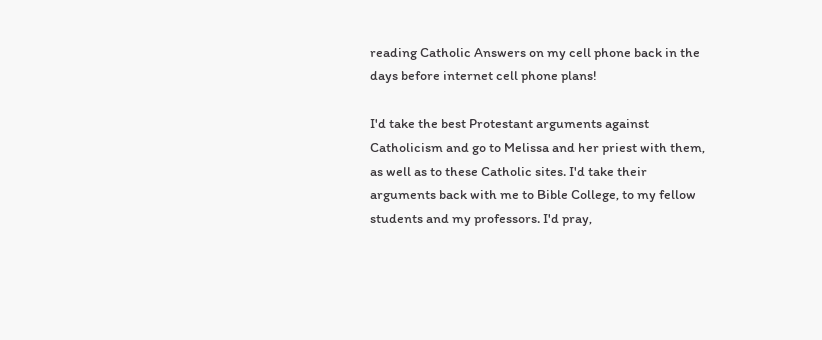reading Catholic Answers on my cell phone back in the days before internet cell phone plans!

I'd take the best Protestant arguments against Catholicism and go to Melissa and her priest with them, as well as to these Catholic sites. I'd take their arguments back with me to Bible College, to my fellow students and my professors. I'd pray,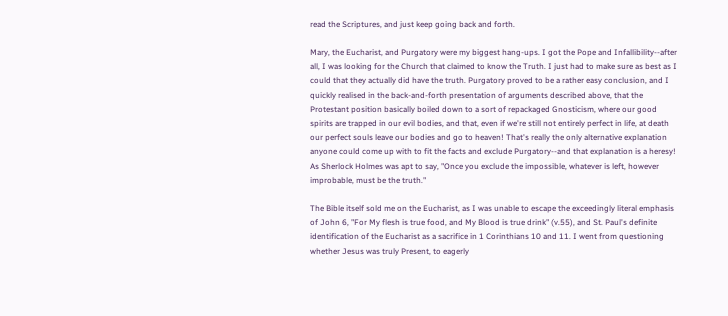read the Scriptures, and just keep going back and forth.

Mary, the Eucharist, and Purgatory were my biggest hang-ups. I got the Pope and Infallibility--after all, I was looking for the Church that claimed to know the Truth. I just had to make sure as best as I could that they actually did have the truth. Purgatory proved to be a rather easy conclusion, and I quickly realised in the back-and-forth presentation of arguments described above, that the Protestant position basically boiled down to a sort of repackaged Gnosticism, where our good spirits are trapped in our evil bodies, and that, even if we're still not entirely perfect in life, at death our perfect souls leave our bodies and go to heaven! That's really the only alternative explanation anyone could come up with to fit the facts and exclude Purgatory--and that explanation is a heresy! As Sherlock Holmes was apt to say, "Once you exclude the impossible, whatever is left, however improbable, must be the truth."

The Bible itself sold me on the Eucharist, as I was unable to escape the exceedingly literal emphasis of John 6, "For My flesh is true food, and My Blood is true drink" (v.55), and St. Paul's definite identification of the Eucharist as a sacrifice in 1 Corinthians 10 and 11. I went from questioning whether Jesus was truly Present, to eagerly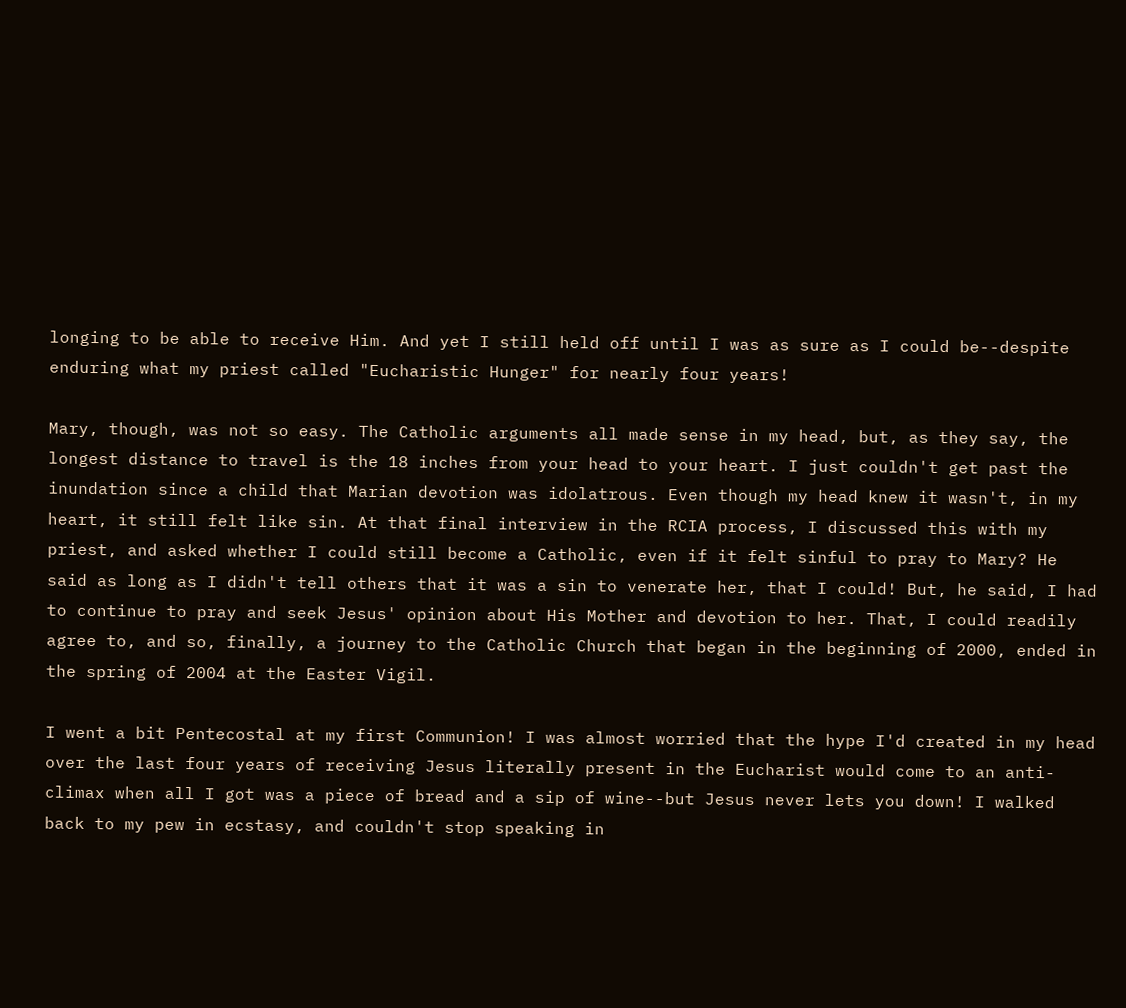longing to be able to receive Him. And yet I still held off until I was as sure as I could be--despite enduring what my priest called "Eucharistic Hunger" for nearly four years!

Mary, though, was not so easy. The Catholic arguments all made sense in my head, but, as they say, the longest distance to travel is the 18 inches from your head to your heart. I just couldn't get past the inundation since a child that Marian devotion was idolatrous. Even though my head knew it wasn't, in my heart, it still felt like sin. At that final interview in the RCIA process, I discussed this with my priest, and asked whether I could still become a Catholic, even if it felt sinful to pray to Mary? He said as long as I didn't tell others that it was a sin to venerate her, that I could! But, he said, I had to continue to pray and seek Jesus' opinion about His Mother and devotion to her. That, I could readily agree to, and so, finally, a journey to the Catholic Church that began in the beginning of 2000, ended in the spring of 2004 at the Easter Vigil.

I went a bit Pentecostal at my first Communion! I was almost worried that the hype I'd created in my head over the last four years of receiving Jesus literally present in the Eucharist would come to an anti-climax when all I got was a piece of bread and a sip of wine--but Jesus never lets you down! I walked back to my pew in ecstasy, and couldn't stop speaking in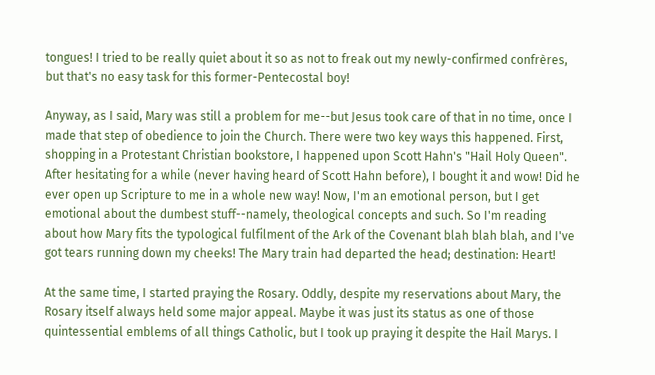tongues! I tried to be really quiet about it so as not to freak out my newly-confirmed confrères, but that's no easy task for this former-Pentecostal boy!

Anyway, as I said, Mary was still a problem for me--but Jesus took care of that in no time, once I made that step of obedience to join the Church. There were two key ways this happened. First, shopping in a Protestant Christian bookstore, I happened upon Scott Hahn's "Hail Holy Queen". After hesitating for a while (never having heard of Scott Hahn before), I bought it and wow! Did he ever open up Scripture to me in a whole new way! Now, I'm an emotional person, but I get emotional about the dumbest stuff--namely, theological concepts and such. So I'm reading about how Mary fits the typological fulfilment of the Ark of the Covenant blah blah blah, and I've got tears running down my cheeks! The Mary train had departed the head; destination: Heart!

At the same time, I started praying the Rosary. Oddly, despite my reservations about Mary, the Rosary itself always held some major appeal. Maybe it was just its status as one of those quintessential emblems of all things Catholic, but I took up praying it despite the Hail Marys. I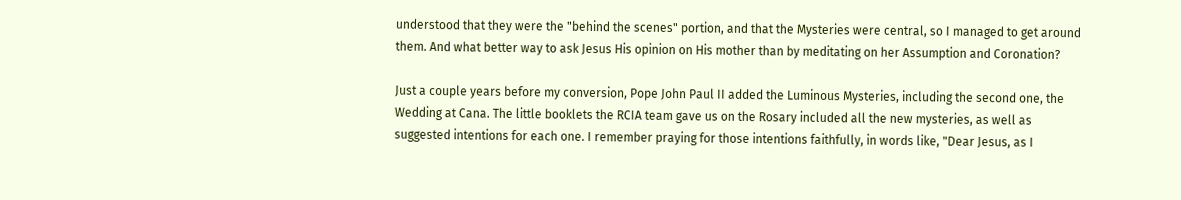understood that they were the "behind the scenes" portion, and that the Mysteries were central, so I managed to get around them. And what better way to ask Jesus His opinion on His mother than by meditating on her Assumption and Coronation?

Just a couple years before my conversion, Pope John Paul II added the Luminous Mysteries, including the second one, the Wedding at Cana. The little booklets the RCIA team gave us on the Rosary included all the new mysteries, as well as suggested intentions for each one. I remember praying for those intentions faithfully, in words like, "Dear Jesus, as I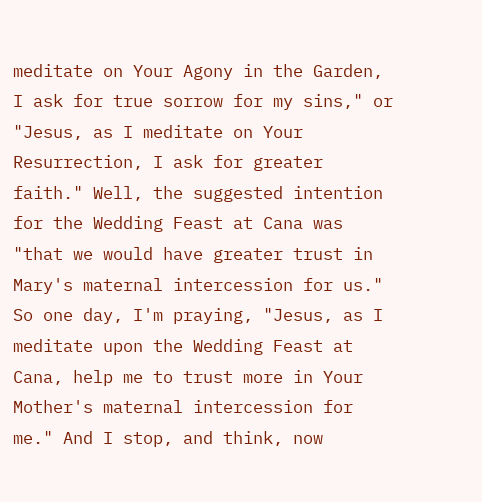meditate on Your Agony in the Garden, I ask for true sorrow for my sins," or "Jesus, as I meditate on Your Resurrection, I ask for greater faith." Well, the suggested intention for the Wedding Feast at Cana was "that we would have greater trust in Mary's maternal intercession for us." So one day, I'm praying, "Jesus, as I meditate upon the Wedding Feast at Cana, help me to trust more in Your Mother's maternal intercession for me." And I stop, and think, now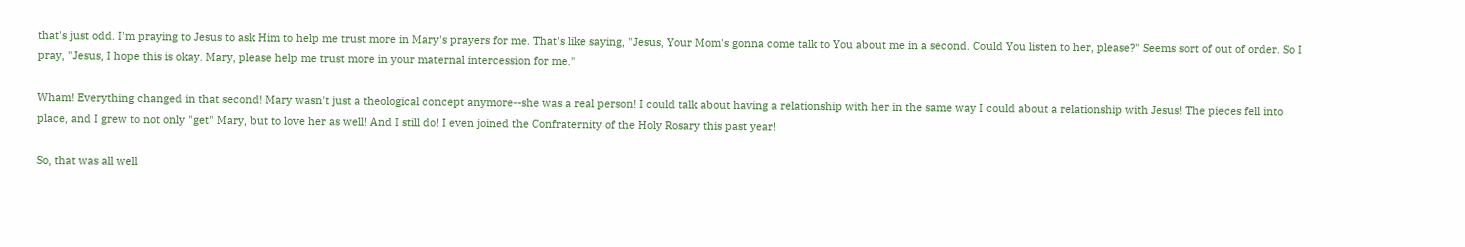that's just odd. I'm praying to Jesus to ask Him to help me trust more in Mary's prayers for me. That's like saying, "Jesus, Your Mom's gonna come talk to You about me in a second. Could You listen to her, please?" Seems sort of out of order. So I pray, "Jesus, I hope this is okay. Mary, please help me trust more in your maternal intercession for me."

Wham! Everything changed in that second! Mary wasn't just a theological concept anymore--she was a real person! I could talk about having a relationship with her in the same way I could about a relationship with Jesus! The pieces fell into place, and I grew to not only "get" Mary, but to love her as well! And I still do! I even joined the Confraternity of the Holy Rosary this past year!

So, that was all well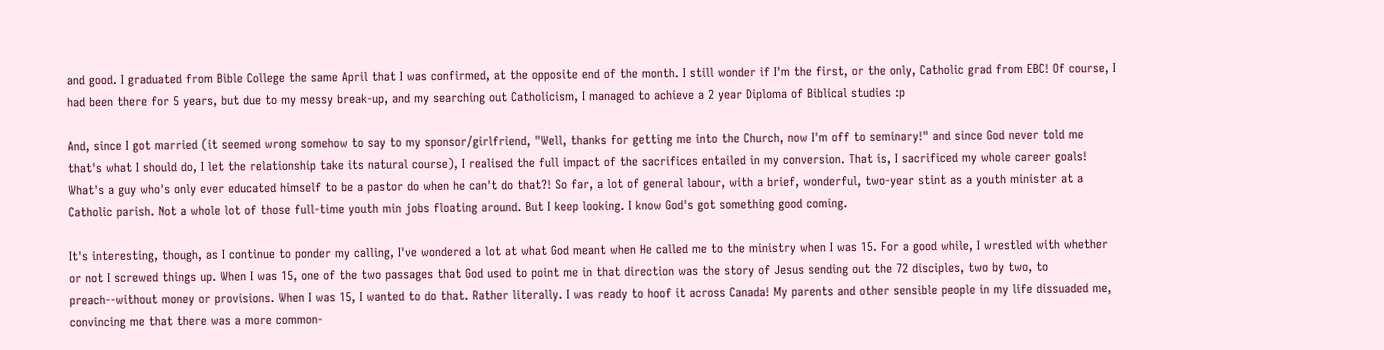and good. I graduated from Bible College the same April that I was confirmed, at the opposite end of the month. I still wonder if I'm the first, or the only, Catholic grad from EBC! Of course, I had been there for 5 years, but due to my messy break-up, and my searching out Catholicism, I managed to achieve a 2 year Diploma of Biblical studies :p

And, since I got married (it seemed wrong somehow to say to my sponsor/girlfriend, "Well, thanks for getting me into the Church, now I'm off to seminary!" and since God never told me that's what I should do, I let the relationship take its natural course), I realised the full impact of the sacrifices entailed in my conversion. That is, I sacrificed my whole career goals! What's a guy who's only ever educated himself to be a pastor do when he can't do that?! So far, a lot of general labour, with a brief, wonderful, two-year stint as a youth minister at a Catholic parish. Not a whole lot of those full-time youth min jobs floating around. But I keep looking. I know God's got something good coming.

It's interesting, though, as I continue to ponder my calling, I've wondered a lot at what God meant when He called me to the ministry when I was 15. For a good while, I wrestled with whether or not I screwed things up. When I was 15, one of the two passages that God used to point me in that direction was the story of Jesus sending out the 72 disciples, two by two, to preach--without money or provisions. When I was 15, I wanted to do that. Rather literally. I was ready to hoof it across Canada! My parents and other sensible people in my life dissuaded me, convincing me that there was a more common-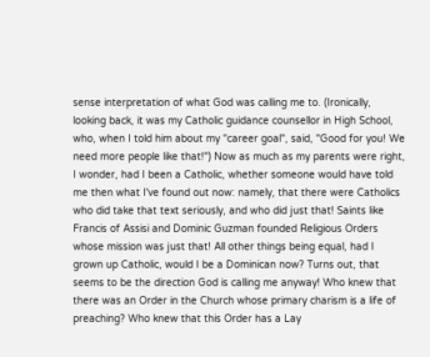sense interpretation of what God was calling me to. (Ironically, looking back, it was my Catholic guidance counsellor in High School, who, when I told him about my "career goal", said, "Good for you! We need more people like that!") Now as much as my parents were right, I wonder, had I been a Catholic, whether someone would have told me then what I've found out now: namely, that there were Catholics who did take that text seriously, and who did just that! Saints like Francis of Assisi and Dominic Guzman founded Religious Orders whose mission was just that! All other things being equal, had I grown up Catholic, would I be a Dominican now? Turns out, that seems to be the direction God is calling me anyway! Who knew that there was an Order in the Church whose primary charism is a life of preaching? Who knew that this Order has a Lay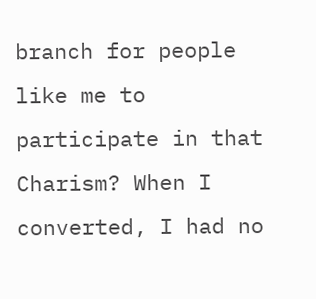branch for people like me to participate in that Charism? When I converted, I had no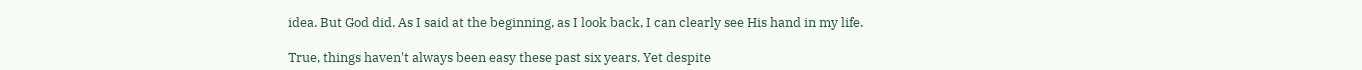idea. But God did. As I said at the beginning, as I look back, I can clearly see His hand in my life.

True, things haven't always been easy these past six years. Yet despite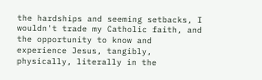the hardships and seeming setbacks, I wouldn't trade my Catholic faith, and the opportunity to know and experience Jesus, tangibly, physically, literally in the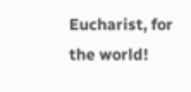Eucharist, for the world!